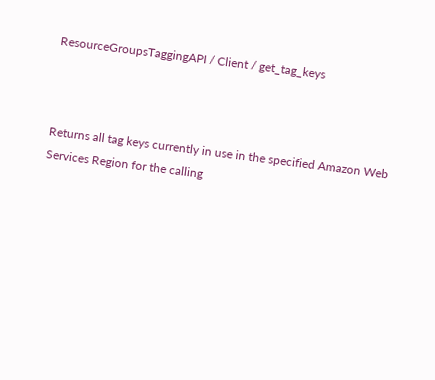ResourceGroupsTaggingAPI / Client / get_tag_keys



Returns all tag keys currently in use in the specified Amazon Web Services Region for the calling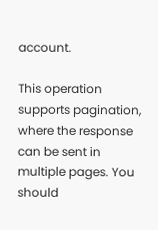account.

This operation supports pagination, where the response can be sent in multiple pages. You should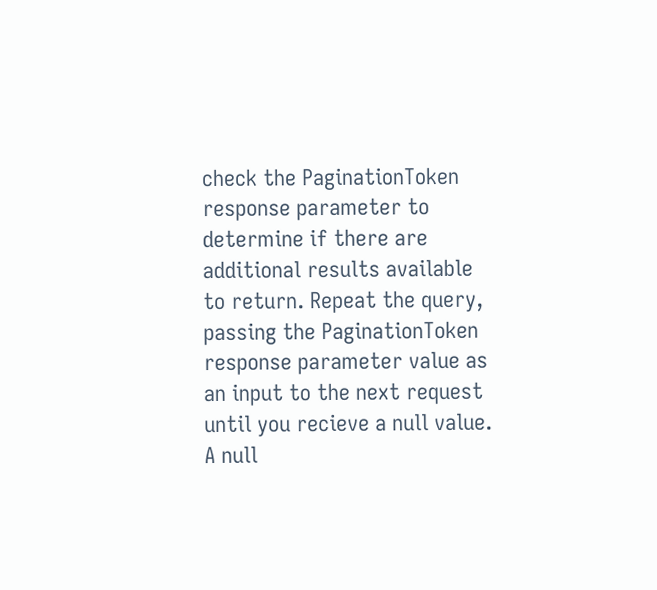check the PaginationToken response parameter to determine if there are additional results available to return. Repeat the query, passing the PaginationToken response parameter value as an input to the next request until you recieve a null value. A null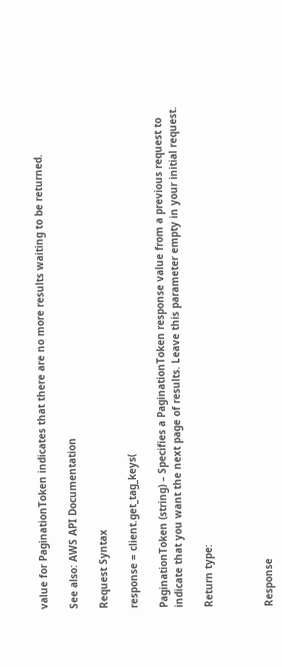value for PaginationToken indicates that there are no more results waiting to be returned.

See also: AWS API Documentation

Request Syntax

response = client.get_tag_keys(

PaginationToken (string) – Specifies a PaginationToken response value from a previous request to indicate that you want the next page of results. Leave this parameter empty in your initial request.

Return type:



Response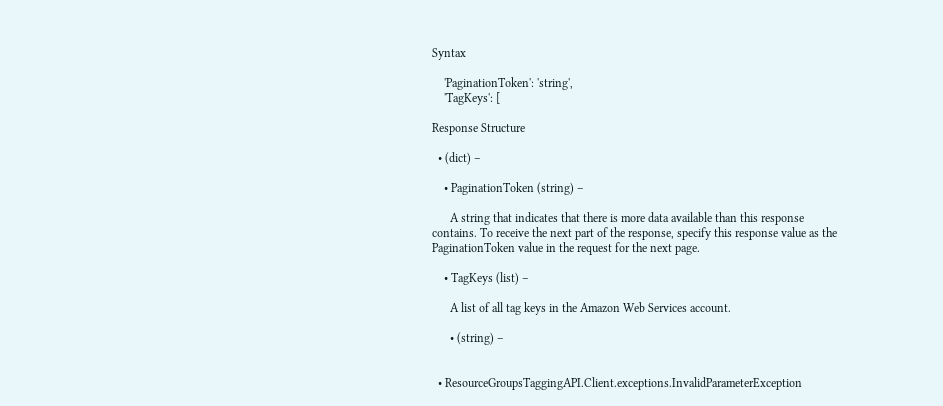Syntax

    'PaginationToken': 'string',
    'TagKeys': [

Response Structure

  • (dict) –

    • PaginationToken (string) –

      A string that indicates that there is more data available than this response contains. To receive the next part of the response, specify this response value as the PaginationToken value in the request for the next page.

    • TagKeys (list) –

      A list of all tag keys in the Amazon Web Services account.

      • (string) –


  • ResourceGroupsTaggingAPI.Client.exceptions.InvalidParameterException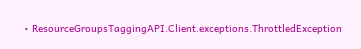• ResourceGroupsTaggingAPI.Client.exceptions.ThrottledException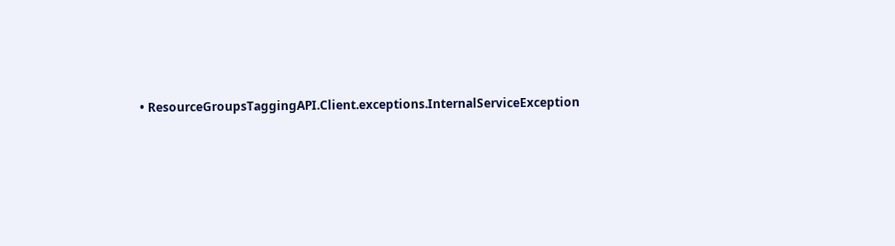• ResourceGroupsTaggingAPI.Client.exceptions.InternalServiceException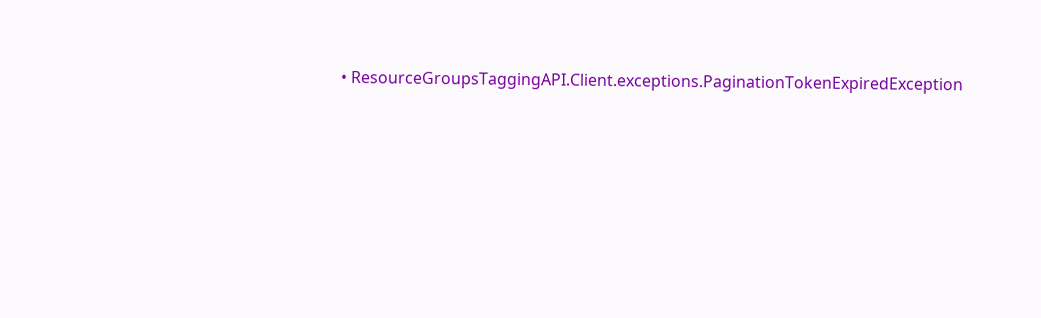• ResourceGroupsTaggingAPI.Client.exceptions.PaginationTokenExpiredException